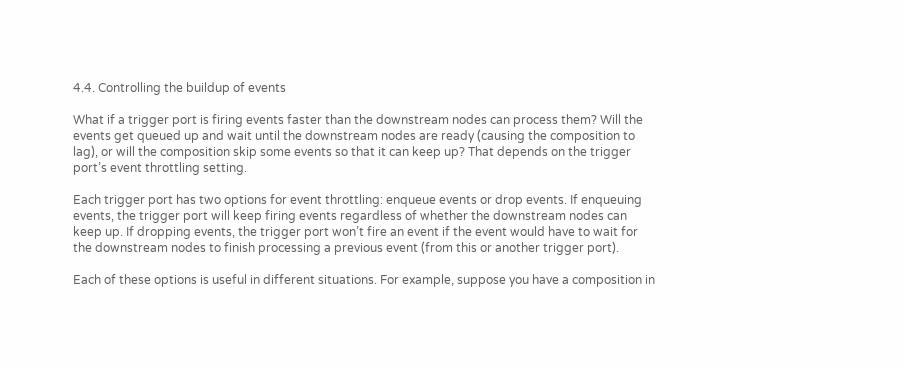4.4. Controlling the buildup of events

What if a trigger port is firing events faster than the downstream nodes can process them? Will the events get queued up and wait until the downstream nodes are ready (causing the composition to lag), or will the composition skip some events so that it can keep up? That depends on the trigger port’s event throttling setting.

Each trigger port has two options for event throttling: enqueue events or drop events. If enqueuing events, the trigger port will keep firing events regardless of whether the downstream nodes can keep up. If dropping events, the trigger port won’t fire an event if the event would have to wait for the downstream nodes to finish processing a previous event (from this or another trigger port).

Each of these options is useful in different situations. For example, suppose you have a composition in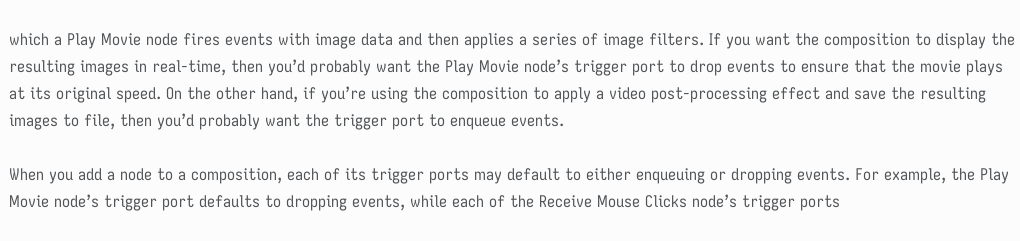which a Play Movie node fires events with image data and then applies a series of image filters. If you want the composition to display the resulting images in real-time, then you’d probably want the Play Movie node’s trigger port to drop events to ensure that the movie plays at its original speed. On the other hand, if you’re using the composition to apply a video post-processing effect and save the resulting images to file, then you’d probably want the trigger port to enqueue events.

When you add a node to a composition, each of its trigger ports may default to either enqueuing or dropping events. For example, the Play Movie node’s trigger port defaults to dropping events, while each of the Receive Mouse Clicks node’s trigger ports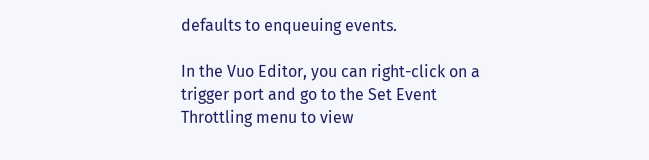defaults to enqueuing events.

In the Vuo Editor, you can right-click on a trigger port and go to the Set Event Throttling menu to view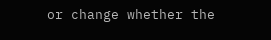or change whether the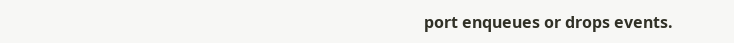port enqueues or drops events.